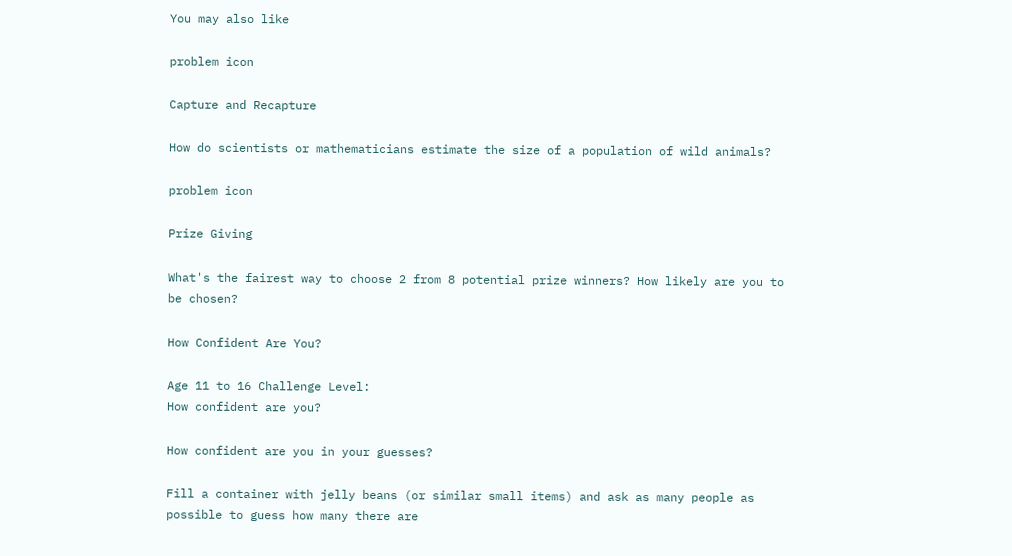You may also like

problem icon

Capture and Recapture

How do scientists or mathematicians estimate the size of a population of wild animals?

problem icon

Prize Giving

What's the fairest way to choose 2 from 8 potential prize winners? How likely are you to be chosen?

How Confident Are You?

Age 11 to 16 Challenge Level:
How confident are you?

How confident are you in your guesses?

Fill a container with jelly beans (or similar small items) and ask as many people as possible to guess how many there are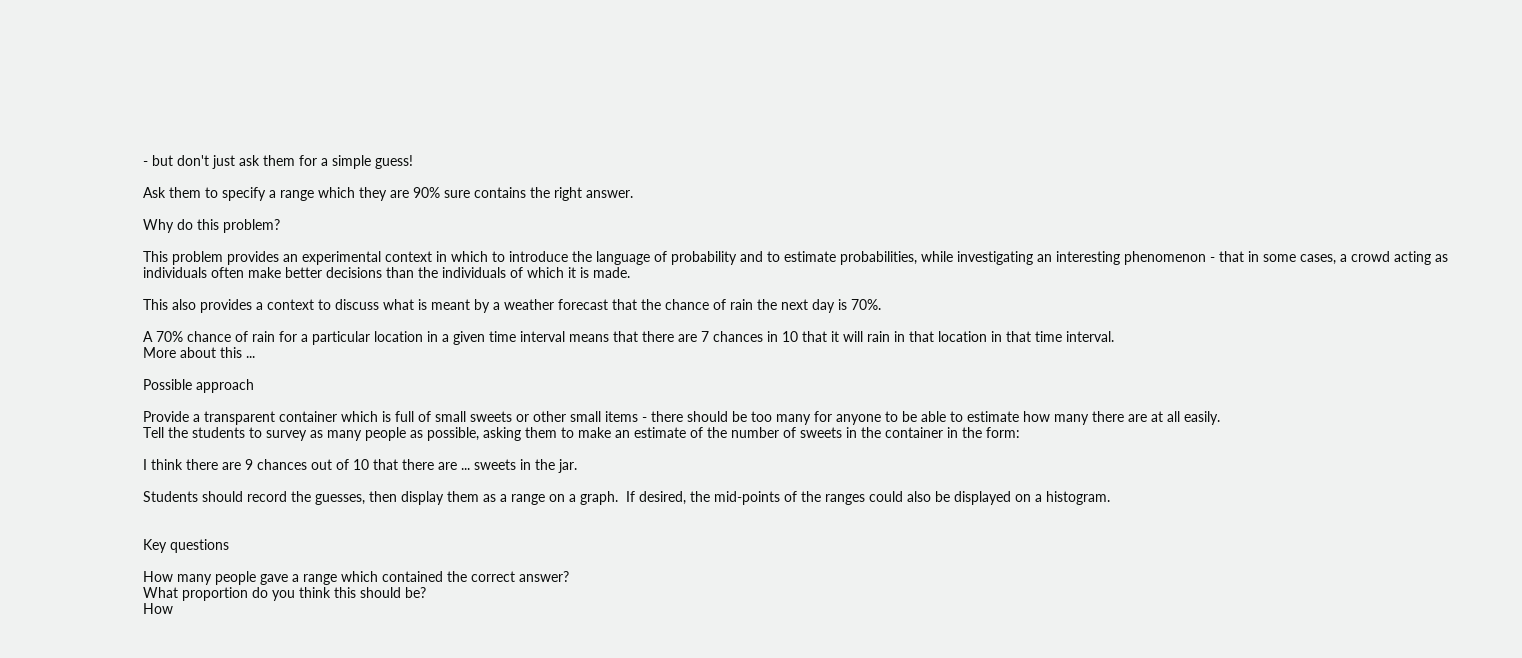- but don't just ask them for a simple guess!

Ask them to specify a range which they are 90% sure contains the right answer.

Why do this problem?

This problem provides an experimental context in which to introduce the language of probability and to estimate probabilities, while investigating an interesting phenomenon - that in some cases, a crowd acting as individuals often make better decisions than the individuals of which it is made.

This also provides a context to discuss what is meant by a weather forecast that the chance of rain the next day is 70%.

A 70% chance of rain for a particular location in a given time interval means that there are 7 chances in 10 that it will rain in that location in that time interval.
More about this ...

Possible approach

Provide a transparent container which is full of small sweets or other small items - there should be too many for anyone to be able to estimate how many there are at all easily.
Tell the students to survey as many people as possible, asking them to make an estimate of the number of sweets in the container in the form:

I think there are 9 chances out of 10 that there are ... sweets in the jar.

Students should record the guesses, then display them as a range on a graph.  If desired, the mid-points of the ranges could also be displayed on a histogram.


Key questions

How many people gave a range which contained the correct answer?
What proportion do you think this should be?
How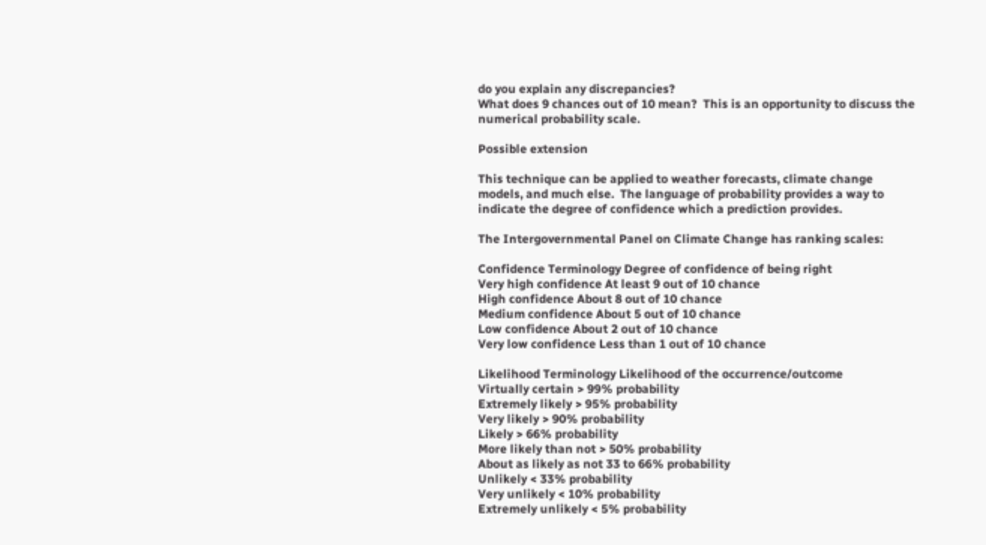do you explain any discrepancies?
What does 9 chances out of 10 mean?  This is an opportunity to discuss the numerical probability scale.

Possible extension

This technique can be applied to weather forecasts, climate change models, and much else.  The language of probability provides a way to indicate the degree of confidence which a prediction provides.

The Intergovernmental Panel on Climate Change has ranking scales:

Confidence Terminology Degree of confidence of being right
Very high confidence At least 9 out of 10 chance
High confidence About 8 out of 10 chance
Medium confidence About 5 out of 10 chance
Low confidence About 2 out of 10 chance
Very low confidence Less than 1 out of 10 chance

Likelihood Terminology Likelihood of the occurrence/outcome
Virtually certain > 99% probability
Extremely likely > 95% probability
Very likely > 90% probability
Likely > 66% probability
More likely than not > 50% probability
About as likely as not 33 to 66% probability
Unlikely < 33% probability
Very unlikely < 10% probability
Extremely unlikely < 5% probability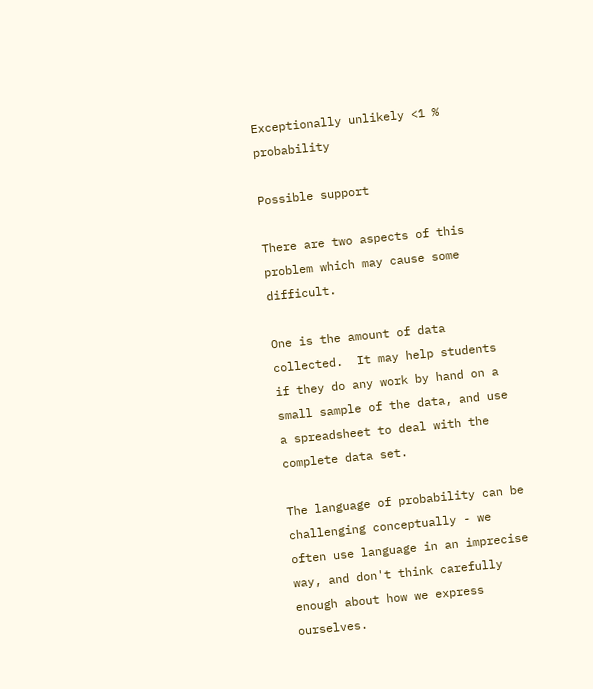Exceptionally unlikely <1 % probability

Possible support

There are two aspects of this problem which may cause some difficult.

One is the amount of data collected.  It may help students if they do any work by hand on a small sample of the data, and use a spreadsheet to deal with the complete data set.

The language of probability can be challenging conceptually - we often use language in an imprecise way, and don't think carefully enough about how we express ourselves.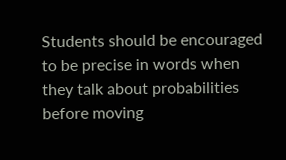Students should be encouraged to be precise in words when they talk about probabilities before moving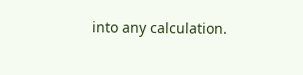into any calculation.